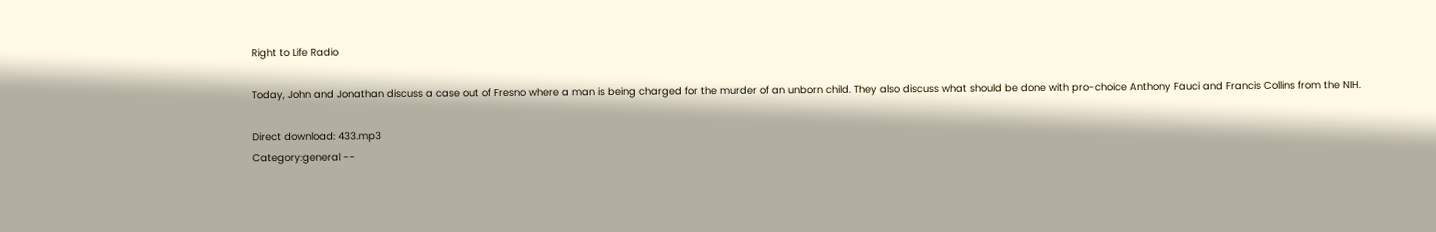Right to Life Radio

Today, John and Jonathan discuss a case out of Fresno where a man is being charged for the murder of an unborn child. They also discuss what should be done with pro-choice Anthony Fauci and Francis Collins from the NIH.

Direct download: 433.mp3
Category:general --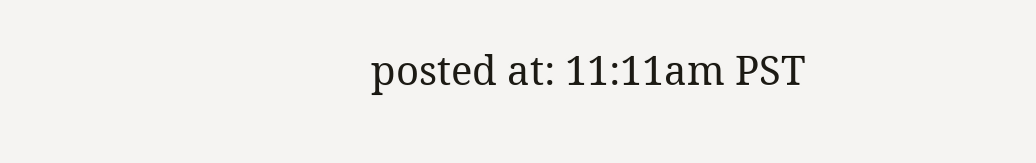posted at: 11:11am PST